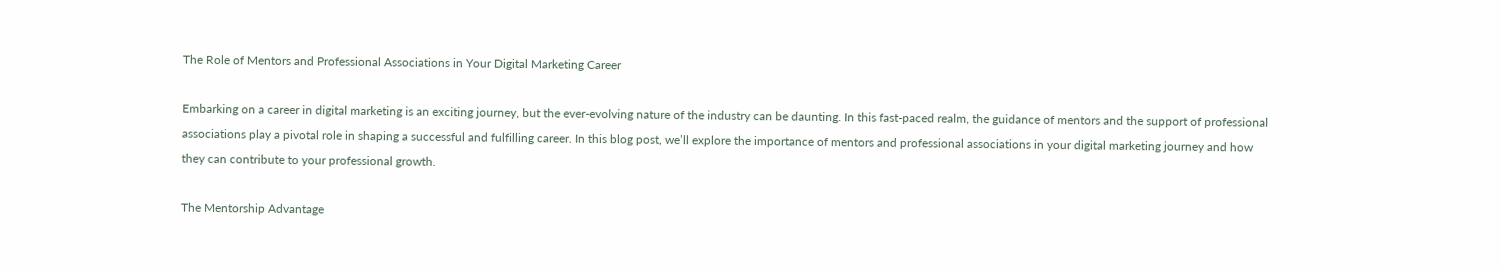The Role of Mentors and Professional Associations in Your Digital Marketing Career

Embarking on a career in digital marketing is an exciting journey, but the ever-evolving nature of the industry can be daunting. In this fast-paced realm, the guidance of mentors and the support of professional associations play a pivotal role in shaping a successful and fulfilling career. In this blog post, we’ll explore the importance of mentors and professional associations in your digital marketing journey and how they can contribute to your professional growth.

The Mentorship Advantage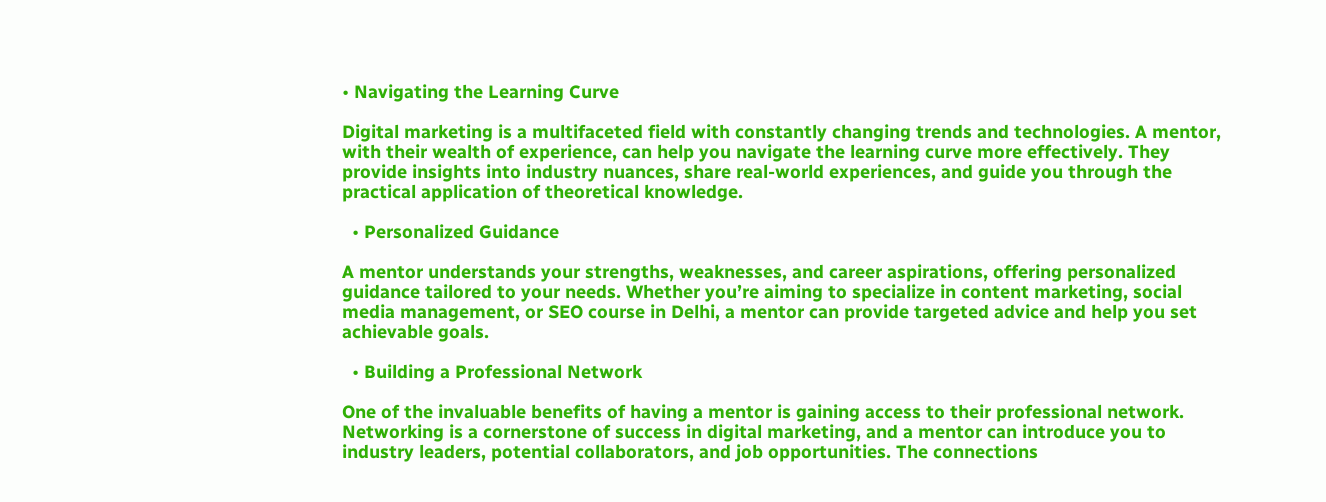• Navigating the Learning Curve

Digital marketing is a multifaceted field with constantly changing trends and technologies. A mentor, with their wealth of experience, can help you navigate the learning curve more effectively. They provide insights into industry nuances, share real-world experiences, and guide you through the practical application of theoretical knowledge.

  • Personalized Guidance

A mentor understands your strengths, weaknesses, and career aspirations, offering personalized guidance tailored to your needs. Whether you’re aiming to specialize in content marketing, social media management, or SEO course in Delhi, a mentor can provide targeted advice and help you set achievable goals.

  • Building a Professional Network

One of the invaluable benefits of having a mentor is gaining access to their professional network. Networking is a cornerstone of success in digital marketing, and a mentor can introduce you to industry leaders, potential collaborators, and job opportunities. The connections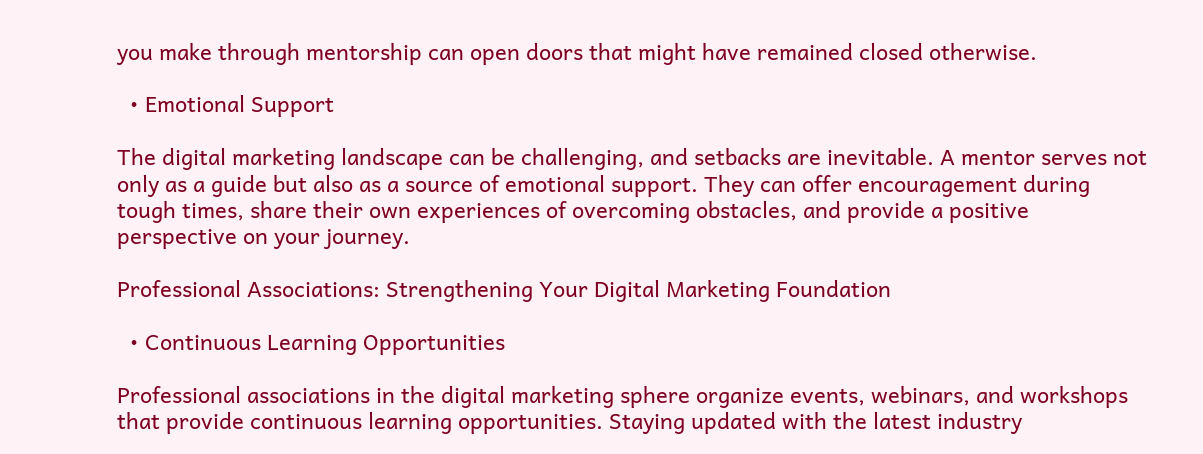you make through mentorship can open doors that might have remained closed otherwise.

  • Emotional Support

The digital marketing landscape can be challenging, and setbacks are inevitable. A mentor serves not only as a guide but also as a source of emotional support. They can offer encouragement during tough times, share their own experiences of overcoming obstacles, and provide a positive perspective on your journey.

Professional Associations: Strengthening Your Digital Marketing Foundation

  • Continuous Learning Opportunities

Professional associations in the digital marketing sphere organize events, webinars, and workshops that provide continuous learning opportunities. Staying updated with the latest industry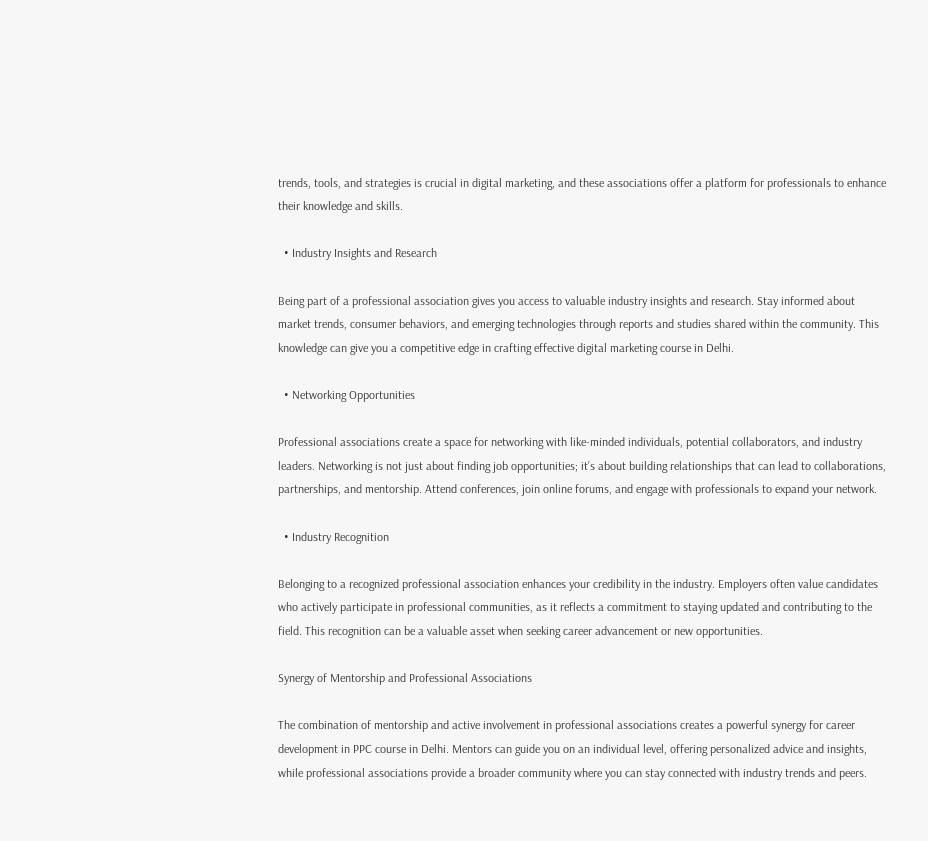trends, tools, and strategies is crucial in digital marketing, and these associations offer a platform for professionals to enhance their knowledge and skills.

  • Industry Insights and Research

Being part of a professional association gives you access to valuable industry insights and research. Stay informed about market trends, consumer behaviors, and emerging technologies through reports and studies shared within the community. This knowledge can give you a competitive edge in crafting effective digital marketing course in Delhi.

  • Networking Opportunities

Professional associations create a space for networking with like-minded individuals, potential collaborators, and industry leaders. Networking is not just about finding job opportunities; it’s about building relationships that can lead to collaborations, partnerships, and mentorship. Attend conferences, join online forums, and engage with professionals to expand your network.

  • Industry Recognition

Belonging to a recognized professional association enhances your credibility in the industry. Employers often value candidates who actively participate in professional communities, as it reflects a commitment to staying updated and contributing to the field. This recognition can be a valuable asset when seeking career advancement or new opportunities.

Synergy of Mentorship and Professional Associations

The combination of mentorship and active involvement in professional associations creates a powerful synergy for career development in PPC course in Delhi. Mentors can guide you on an individual level, offering personalized advice and insights, while professional associations provide a broader community where you can stay connected with industry trends and peers.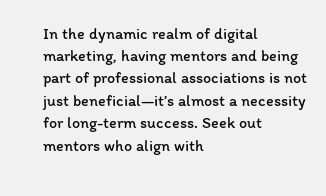In the dynamic realm of digital marketing, having mentors and being part of professional associations is not just beneficial—it’s almost a necessity for long-term success. Seek out mentors who align with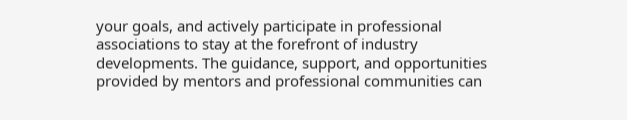your goals, and actively participate in professional associations to stay at the forefront of industry developments. The guidance, support, and opportunities provided by mentors and professional communities can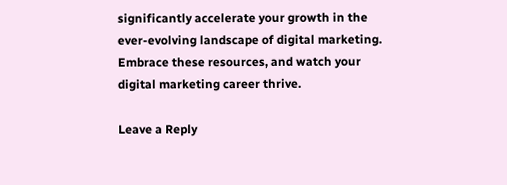significantly accelerate your growth in the ever-evolving landscape of digital marketing. Embrace these resources, and watch your digital marketing career thrive.

Leave a Reply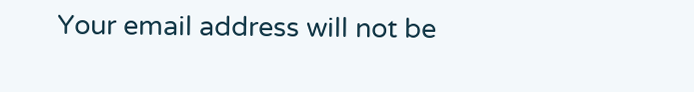Your email address will not be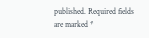published. Required fields are marked *